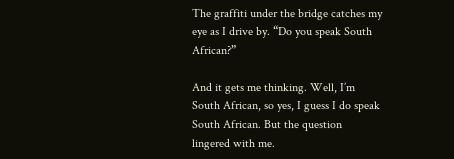The graffiti under the bridge catches my eye as I drive by. “Do you speak South African?”

And it gets me thinking. Well, I’m South African, so yes, I guess I do speak South African. But the question lingered with me.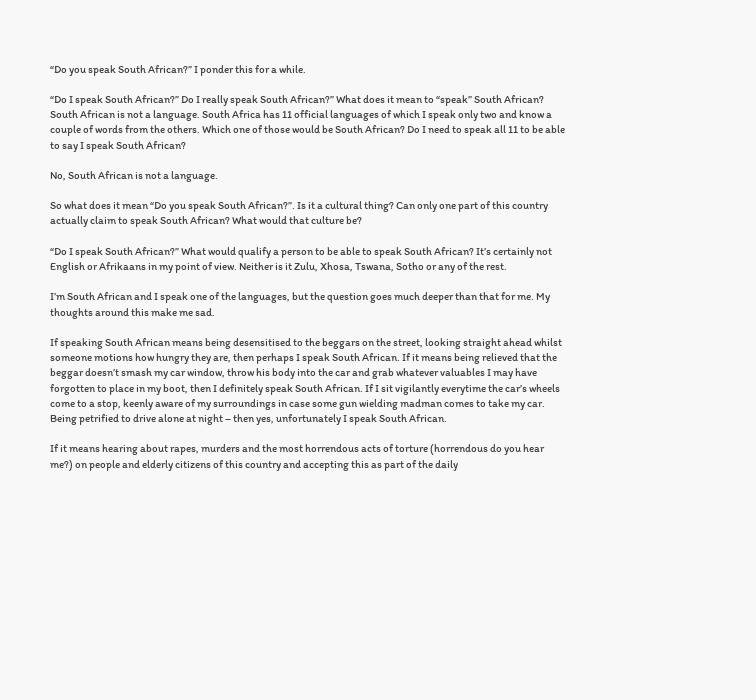“Do you speak South African?” I ponder this for a while.

“Do I speak South African?” Do I really speak South African?” What does it mean to “speak” South African? South African is not a language. South Africa has 11 official languages of which I speak only two and know a couple of words from the others. Which one of those would be South African? Do I need to speak all 11 to be able to say I speak South African?

No, South African is not a language.

So what does it mean “Do you speak South African?”. Is it a cultural thing? Can only one part of this country actually claim to speak South African? What would that culture be?

“Do I speak South African?” What would qualify a person to be able to speak South African? It’s certainly not English or Afrikaans in my point of view. Neither is it Zulu, Xhosa, Tswana, Sotho or any of the rest.

I’m South African and I speak one of the languages, but the question goes much deeper than that for me. My thoughts around this make me sad.

If speaking South African means being desensitised to the beggars on the street, looking straight ahead whilst someone motions how hungry they are, then perhaps I speak South African. If it means being relieved that the beggar doesn’t smash my car window, throw his body into the car and grab whatever valuables I may have forgotten to place in my boot, then I definitely speak South African. If I sit vigilantly everytime the car’s wheels come to a stop, keenly aware of my surroundings in case some gun wielding madman comes to take my car. Being petrified to drive alone at night – then yes, unfortunately I speak South African.

If it means hearing about rapes, murders and the most horrendous acts of torture (horrendous do you hear me?) on people and elderly citizens of this country and accepting this as part of the daily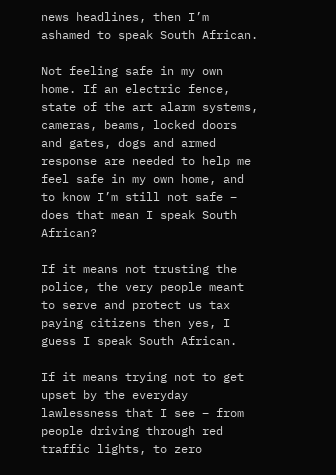news headlines, then I’m ashamed to speak South African.

Not feeling safe in my own home. If an electric fence, state of the art alarm systems, cameras, beams, locked doors and gates, dogs and armed response are needed to help me feel safe in my own home, and to know I’m still not safe – does that mean I speak South African?

If it means not trusting the police, the very people meant to serve and protect us tax paying citizens then yes, I guess I speak South African.

If it means trying not to get upset by the everyday lawlessness that I see – from people driving through red traffic lights, to zero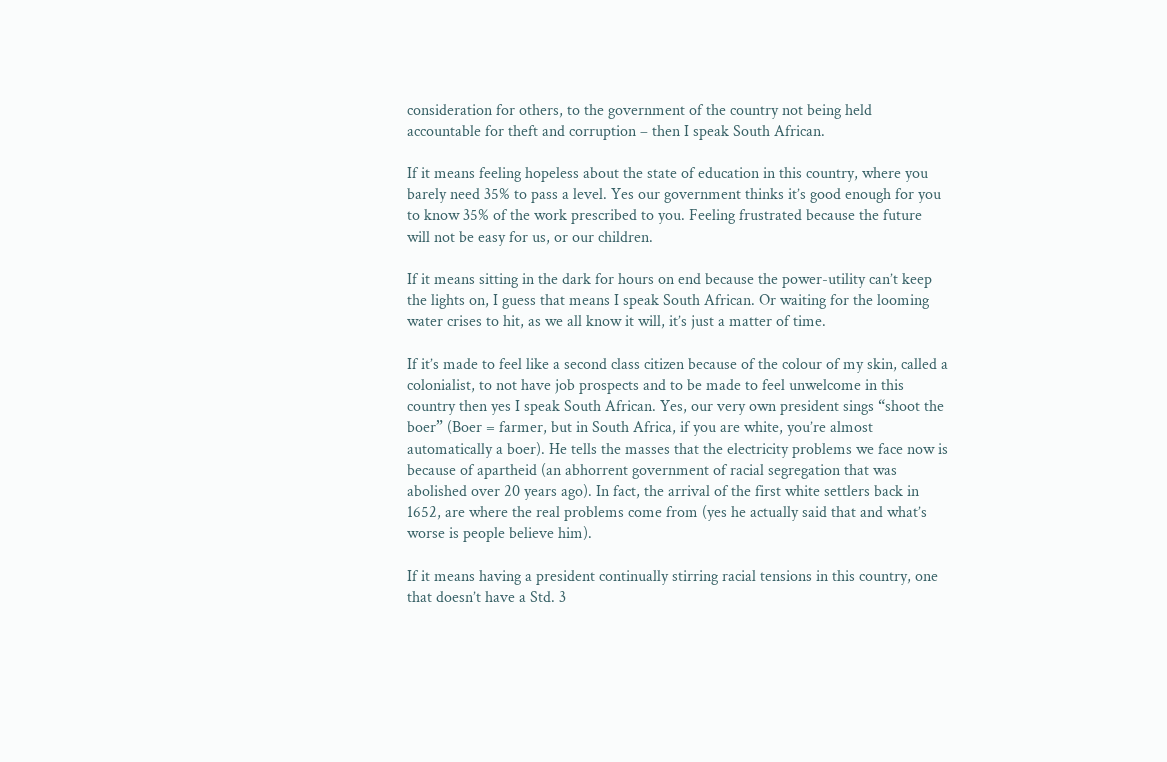consideration for others, to the government of the country not being held accountable for theft and corruption – then I speak South African.

If it means feeling hopeless about the state of education in this country, where you barely need 35% to pass a level. Yes our government thinks it’s good enough for you to know 35% of the work prescribed to you. Feeling frustrated because the future will not be easy for us, or our children.

If it means sitting in the dark for hours on end because the power-utility can’t keep the lights on, I guess that means I speak South African. Or waiting for the looming water crises to hit, as we all know it will, it’s just a matter of time.

If it’s made to feel like a second class citizen because of the colour of my skin, called a colonialist, to not have job prospects and to be made to feel unwelcome in this country then yes I speak South African. Yes, our very own president sings “shoot the boer” (Boer = farmer, but in South Africa, if you are white, you’re almost automatically a boer). He tells the masses that the electricity problems we face now is because of apartheid (an abhorrent government of racial segregation that was abolished over 20 years ago). In fact, the arrival of the first white settlers back in 1652, are where the real problems come from (yes he actually said that and what’s worse is people believe him).

If it means having a president continually stirring racial tensions in this country, one that doesn’t have a Std. 3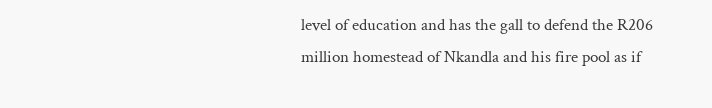level of education and has the gall to defend the R206 million homestead of Nkandla and his fire pool as if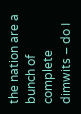the nation are a bunch of complete dimwits – do I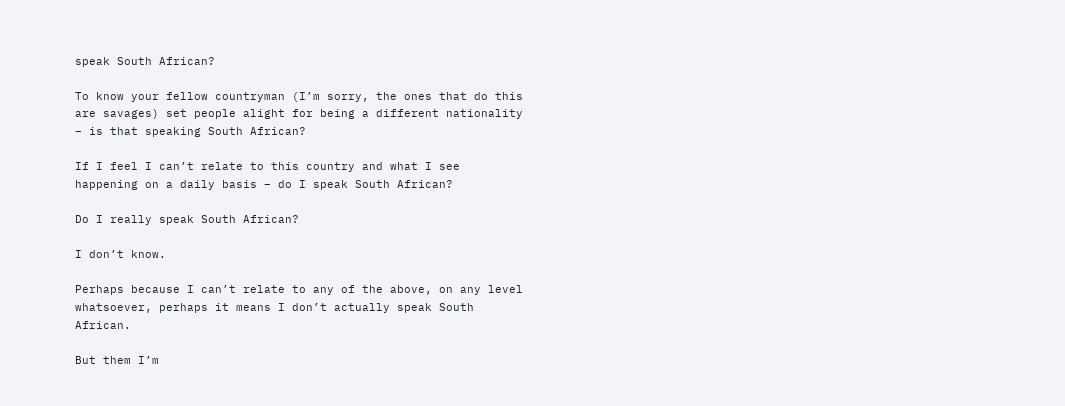speak South African?

To know your fellow countryman (I’m sorry, the ones that do this are savages) set people alight for being a different nationality – is that speaking South African?

If I feel I can’t relate to this country and what I see happening on a daily basis – do I speak South African?

Do I really speak South African?

I don’t know.

Perhaps because I can’t relate to any of the above, on any level whatsoever, perhaps it means I don’t actually speak South African.

But them I’m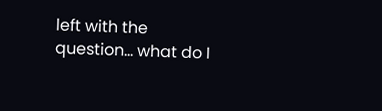left with the question… what do I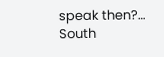speak then?… South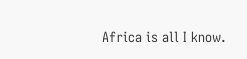Africa is all I know.